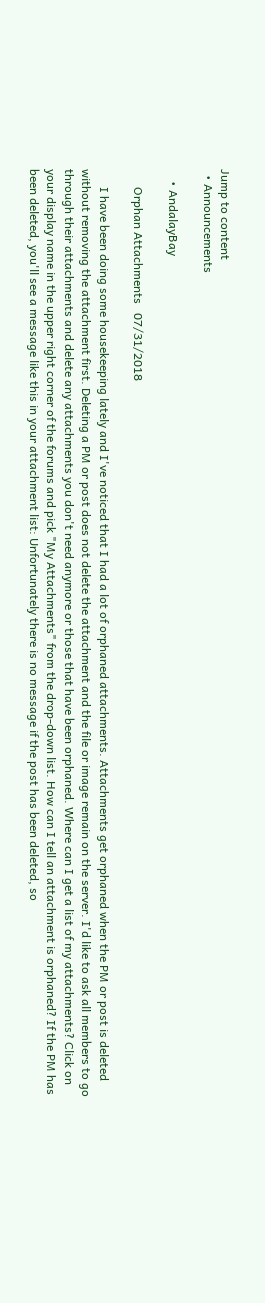Jump to content
  • Announcements

    • AndalayBay

      Orphan Attachments   07/31/2018

      I have been doing some housekeeping lately and I've noticed that I had a lot of orphaned attachments. Attachments get orphaned when the PM or post is deleted without removing the attachment first. Deleting a PM or post does not delete the attachment and the file or image remain on the server. I'd like to ask all members to go through their attachments and delete any attachments you don't need anymore or those that have been orphaned. Where can I get a list of my attachments? Click on your display name in the upper right corner of the forums and pick "My Attachments" from the drop-down list. How can I tell an attachment is orphaned? If the PM has been deleted, you'll see a message like this in your attachment list: Unfortunately there is no message if the post has been deleted, so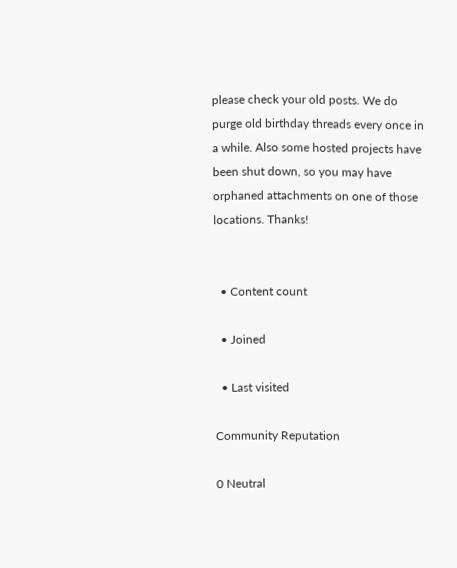please check your old posts. We do purge old birthday threads every once in a while. Also some hosted projects have been shut down, so you may have orphaned attachments on one of those locations. Thanks!


  • Content count

  • Joined

  • Last visited

Community Reputation

0 Neutral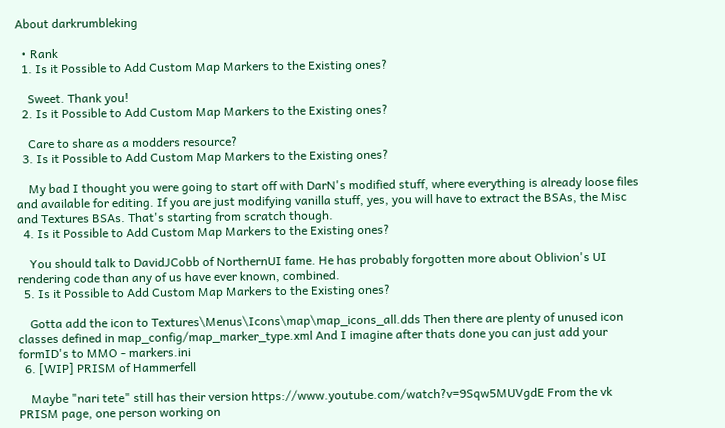About darkrumbleking

  • Rank
  1. Is it Possible to Add Custom Map Markers to the Existing ones?

    Sweet. Thank you!
  2. Is it Possible to Add Custom Map Markers to the Existing ones?

    Care to share as a modders resource?
  3. Is it Possible to Add Custom Map Markers to the Existing ones?

    My bad I thought you were going to start off with DarN's modified stuff, where everything is already loose files and available for editing. If you are just modifying vanilla stuff, yes, you will have to extract the BSAs, the Misc and Textures BSAs. That's starting from scratch though.
  4. Is it Possible to Add Custom Map Markers to the Existing ones?

    You should talk to DavidJCobb of NorthernUI fame. He has probably forgotten more about Oblivion's UI rendering code than any of us have ever known, combined.
  5. Is it Possible to Add Custom Map Markers to the Existing ones?

    Gotta add the icon to Textures\Menus\Icons\map\map_icons_all.dds Then there are plenty of unused icon classes defined in map_config/map_marker_type.xml And I imagine after thats done you can just add your formID's to MMO - markers.ini
  6. [WIP] PRISM of Hammerfell

    Maybe "nari tete" still has their version https://www.youtube.com/watch?v=9Sqw5MUVgdE From the vk PRISM page, one person working on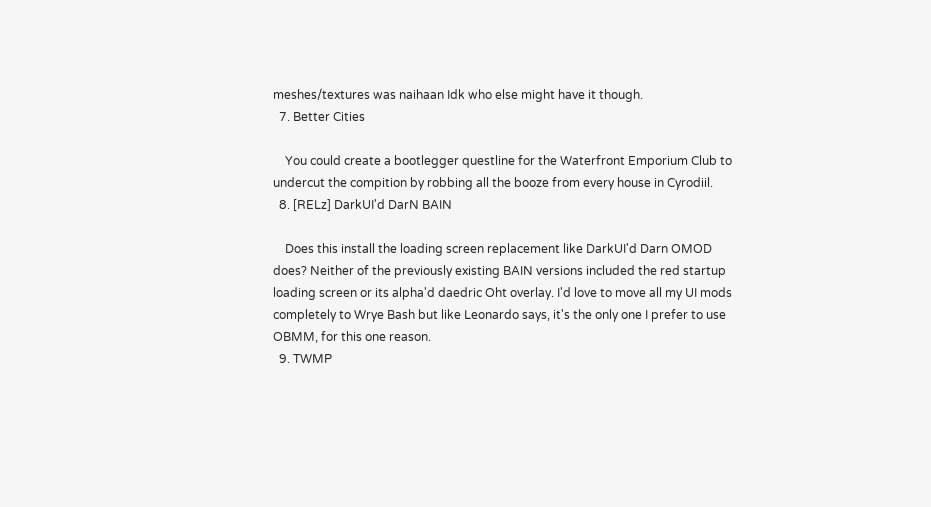meshes/textures was naihaan Idk who else might have it though.
  7. Better Cities

    You could create a bootlegger questline for the Waterfront Emporium Club to undercut the compition by robbing all the booze from every house in Cyrodiil.
  8. [RELz] DarkUI'd DarN BAIN

    Does this install the loading screen replacement like DarkUI'd Darn OMOD does? Neither of the previously existing BAIN versions included the red startup loading screen or its alpha'd daedric Oht overlay. I'd love to move all my UI mods completely to Wrye Bash but like Leonardo says, it's the only one I prefer to use OBMM, for this one reason.
  9. TWMP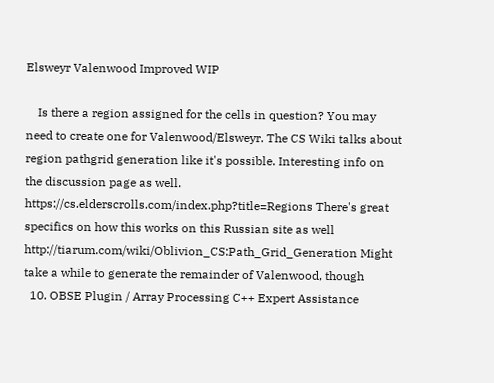Elsweyr Valenwood Improved WIP

    Is there a region assigned for the cells in question? You may need to create one for Valenwood/Elsweyr. The CS Wiki talks about region pathgrid generation like it's possible. Interesting info on the discussion page as well. https://cs.elderscrolls.com/index.php?title=Regions There's great specifics on how this works on this Russian site as well http://tiarum.com/wiki/Oblivion_CS:Path_Grid_Generation Might take a while to generate the remainder of Valenwood, though
  10. OBSE Plugin / Array Processing C++ Expert Assistance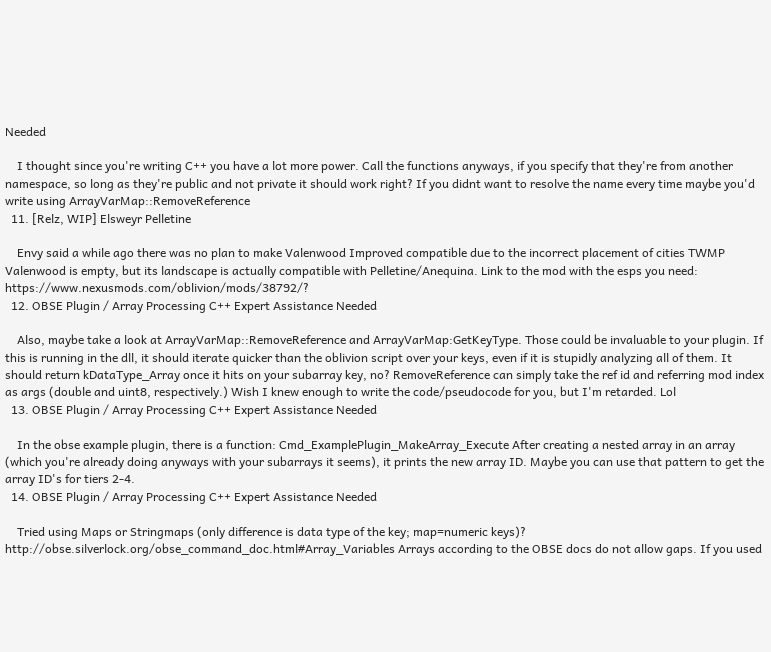Needed

    I thought since you're writing C++ you have a lot more power. Call the functions anyways, if you specify that they're from another namespace, so long as they're public and not private it should work right? If you didnt want to resolve the name every time maybe you'd write using ArrayVarMap::RemoveReference
  11. [Relz, WIP] Elsweyr Pelletine

    Envy said a while ago there was no plan to make Valenwood Improved compatible due to the incorrect placement of cities TWMP Valenwood is empty, but its landscape is actually compatible with Pelletine/Anequina. Link to the mod with the esps you need: https://www.nexusmods.com/oblivion/mods/38792/?
  12. OBSE Plugin / Array Processing C++ Expert Assistance Needed

    Also, maybe take a look at ArrayVarMap::RemoveReference and ArrayVarMap:GetKeyType. Those could be invaluable to your plugin. If this is running in the dll, it should iterate quicker than the oblivion script over your keys, even if it is stupidly analyzing all of them. It should return kDataType_Array once it hits on your subarray key, no? RemoveReference can simply take the ref id and referring mod index as args (double and uint8, respectively.) Wish I knew enough to write the code/pseudocode for you, but I'm retarded. Lol
  13. OBSE Plugin / Array Processing C++ Expert Assistance Needed

    In the obse example plugin, there is a function: Cmd_ExamplePlugin_MakeArray_Execute After creating a nested array in an array (which you're already doing anyways with your subarrays it seems), it prints the new array ID. Maybe you can use that pattern to get the array ID's for tiers 2-4.
  14. OBSE Plugin / Array Processing C++ Expert Assistance Needed

    Tried using Maps or Stringmaps (only difference is data type of the key; map=numeric keys)? http://obse.silverlock.org/obse_command_doc.html#Array_Variables Arrays according to the OBSE docs do not allow gaps. If you used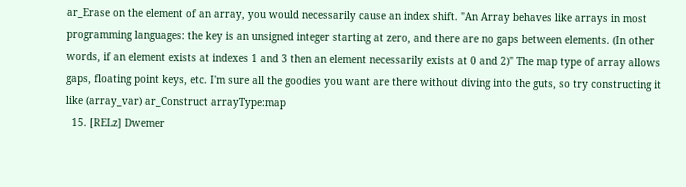ar_Erase on the element of an array, you would necessarily cause an index shift. "An Array behaves like arrays in most programming languages: the key is an unsigned integer starting at zero, and there are no gaps between elements. (In other words, if an element exists at indexes 1 and 3 then an element necessarily exists at 0 and 2)" The map type of array allows gaps, floating point keys, etc. I'm sure all the goodies you want are there without diving into the guts, so try constructing it like (array_var) ar_Construct arrayType:map
  15. [RELz] Dwemer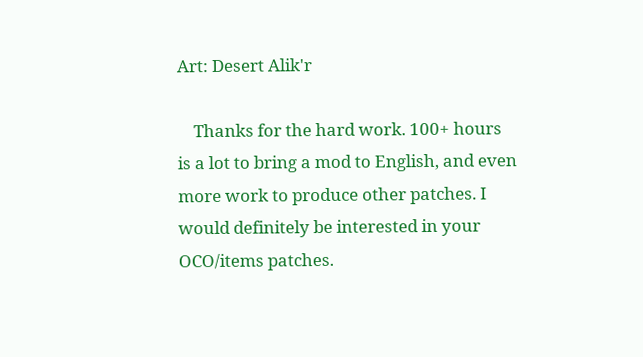Art: Desert Alik'r

    Thanks for the hard work. 100+ hours is a lot to bring a mod to English, and even more work to produce other patches. I would definitely be interested in your OCO/items patches.